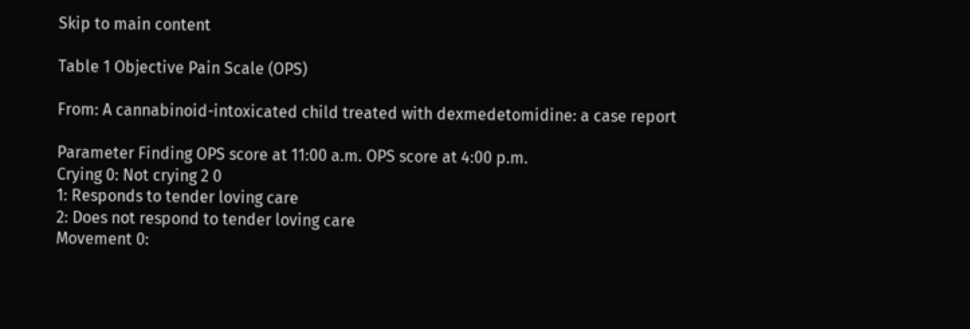Skip to main content

Table 1 Objective Pain Scale (OPS)

From: A cannabinoid-intoxicated child treated with dexmedetomidine: a case report

Parameter Finding OPS score at 11:00 a.m. OPS score at 4:00 p.m.
Crying 0: Not crying 2 0
1: Responds to tender loving care
2: Does not respond to tender loving care
Movement 0: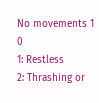No movements 1 0
1: Restless
2: Thrashing or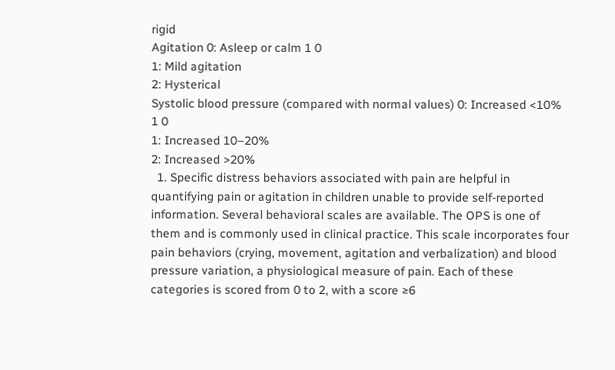rigid
Agitation 0: Asleep or calm 1 0
1: Mild agitation
2: Hysterical
Systolic blood pressure (compared with normal values) 0: Increased <10% 1 0
1: Increased 10–20%
2: Increased >20%
  1. Specific distress behaviors associated with pain are helpful in quantifying pain or agitation in children unable to provide self-reported information. Several behavioral scales are available. The OPS is one of them and is commonly used in clinical practice. This scale incorporates four pain behaviors (crying, movement, agitation and verbalization) and blood pressure variation, a physiological measure of pain. Each of these categories is scored from 0 to 2, with a score ≥6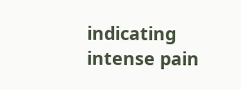indicating intense pain